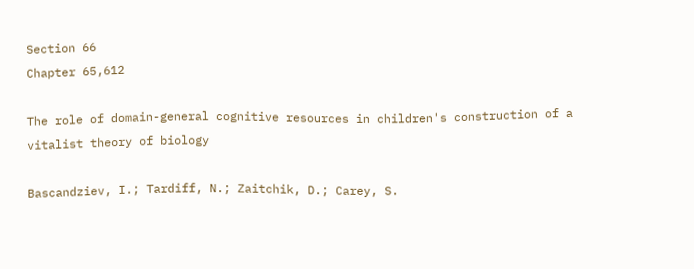Section 66
Chapter 65,612

The role of domain-general cognitive resources in children's construction of a vitalist theory of biology

Bascandziev, I.; Tardiff, N.; Zaitchik, D.; Carey, S.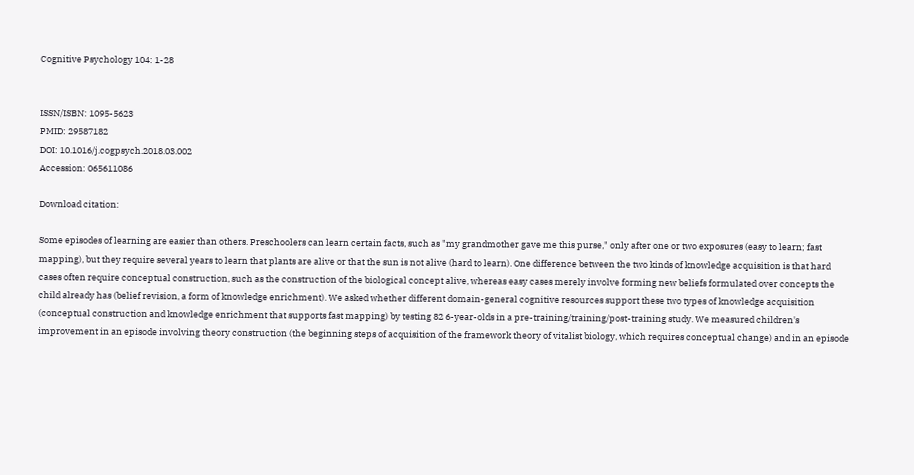Cognitive Psychology 104: 1-28


ISSN/ISBN: 1095-5623
PMID: 29587182
DOI: 10.1016/j.cogpsych.2018.03.002
Accession: 065611086

Download citation:

Some episodes of learning are easier than others. Preschoolers can learn certain facts, such as "my grandmother gave me this purse," only after one or two exposures (easy to learn; fast mapping), but they require several years to learn that plants are alive or that the sun is not alive (hard to learn). One difference between the two kinds of knowledge acquisition is that hard cases often require conceptual construction, such as the construction of the biological concept alive, whereas easy cases merely involve forming new beliefs formulated over concepts the child already has (belief revision, a form of knowledge enrichment). We asked whether different domain-general cognitive resources support these two types of knowledge acquisition (conceptual construction and knowledge enrichment that supports fast mapping) by testing 82 6-year-olds in a pre-training/training/post-training study. We measured children's improvement in an episode involving theory construction (the beginning steps of acquisition of the framework theory of vitalist biology, which requires conceptual change) and in an episode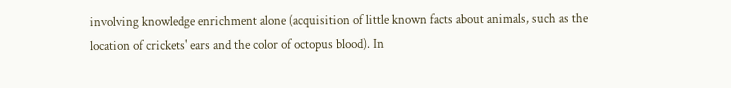involving knowledge enrichment alone (acquisition of little known facts about animals, such as the location of crickets' ears and the color of octopus blood). In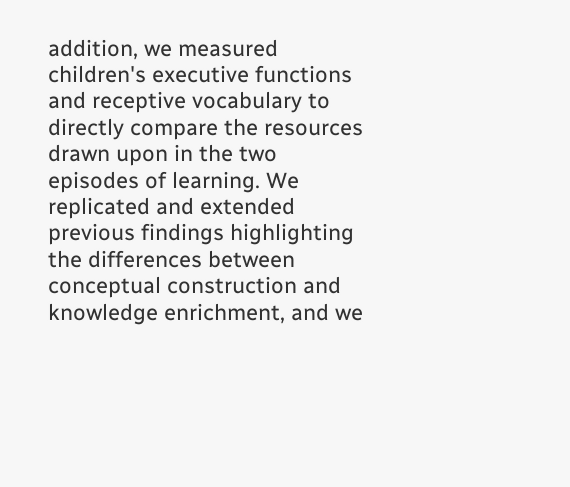addition, we measured children's executive functions and receptive vocabulary to directly compare the resources drawn upon in the two episodes of learning. We replicated and extended previous findings highlighting the differences between conceptual construction and knowledge enrichment, and we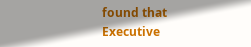found that Executive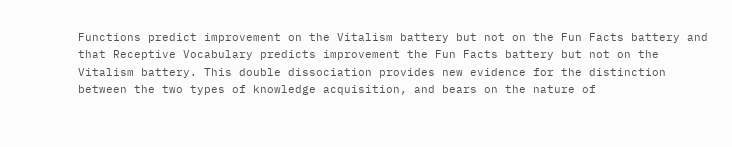Functions predict improvement on the Vitalism battery but not on the Fun Facts battery and that Receptive Vocabulary predicts improvement the Fun Facts battery but not on the Vitalism battery. This double dissociation provides new evidence for the distinction between the two types of knowledge acquisition, and bears on the nature of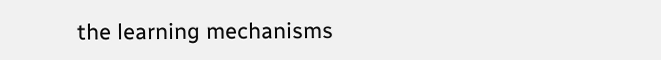the learning mechanisms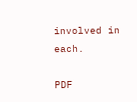involved in each.

PDF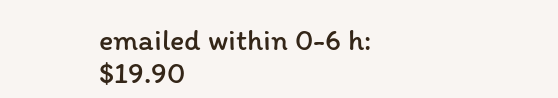emailed within 0-6 h: $19.90